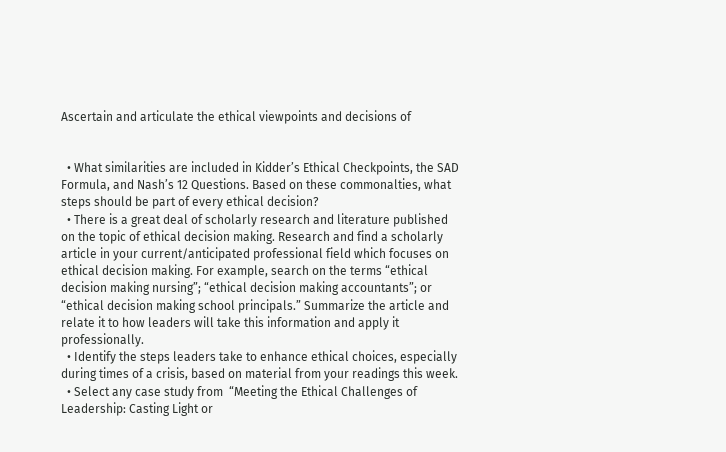Ascertain and articulate the ethical viewpoints and decisions of


  • What similarities are included in Kidder’s Ethical Checkpoints, the SAD Formula, and Nash’s 12 Questions. Based on these commonalties, what steps should be part of every ethical decision?
  • There is a great deal of scholarly research and literature published on the topic of ethical decision making. Research and find a scholarly article in your current/anticipated professional field which focuses on ethical decision making. For example, search on the terms “ethical decision making nursing”; “ethical decision making accountants”; or “ethical decision making school principals.” Summarize the article and relate it to how leaders will take this information and apply it professionally.
  • Identify the steps leaders take to enhance ethical choices, especially during times of a crisis, based on material from your readings this week.
  • Select any case study from  “Meeting the Ethical Challenges of Leadership: Casting Light or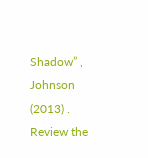Shadow” , Johnson (2013) . Review the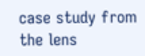case study from the lens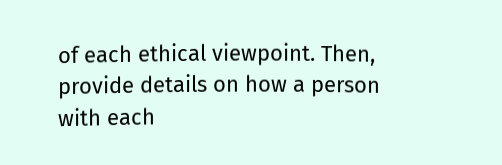of each ethical viewpoint. Then, provide details on how a person with each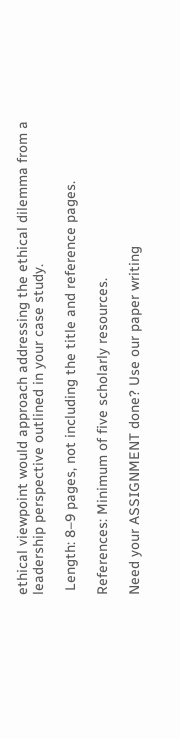ethical viewpoint would approach addressing the ethical dilemma from a leadership perspective outlined in your case study.

 Length: 8–9 pages, not including the title and reference pages.

References: Minimum of five scholarly resources.

Need your ASSIGNMENT done? Use our paper writing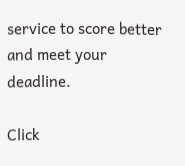service to score better and meet your deadline.

Click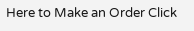Here to Make an Order Click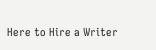Here to Hire a Writer